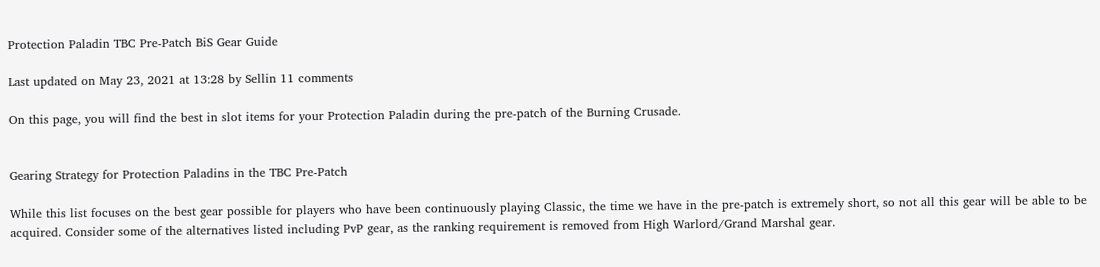Protection Paladin TBC Pre-Patch BiS Gear Guide

Last updated on May 23, 2021 at 13:28 by Sellin 11 comments

On this page, you will find the best in slot items for your Protection Paladin during the pre-patch of the Burning Crusade.


Gearing Strategy for Protection Paladins in the TBC Pre-Patch

While this list focuses on the best gear possible for players who have been continuously playing Classic, the time we have in the pre-patch is extremely short, so not all this gear will be able to be acquired. Consider some of the alternatives listed including PvP gear, as the ranking requirement is removed from High Warlord/Grand Marshal gear.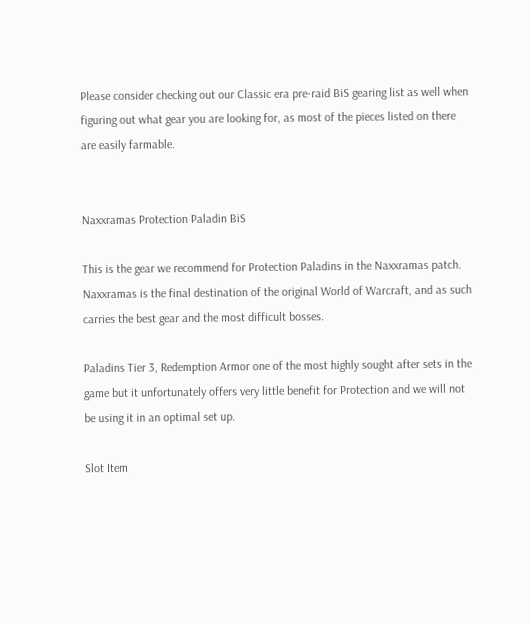Please consider checking out our Classic era pre-raid BiS gearing list as well when figuring out what gear you are looking for, as most of the pieces listed on there are easily farmable.


Naxxramas Protection Paladin BiS

This is the gear we recommend for Protection Paladins in the Naxxramas patch. Naxxramas is the final destination of the original World of Warcraft, and as such carries the best gear and the most difficult bosses.

Paladins Tier 3, Redemption Armor one of the most highly sought after sets in the game but it unfortunately offers very little benefit for Protection and we will not be using it in an optimal set up.

Slot Item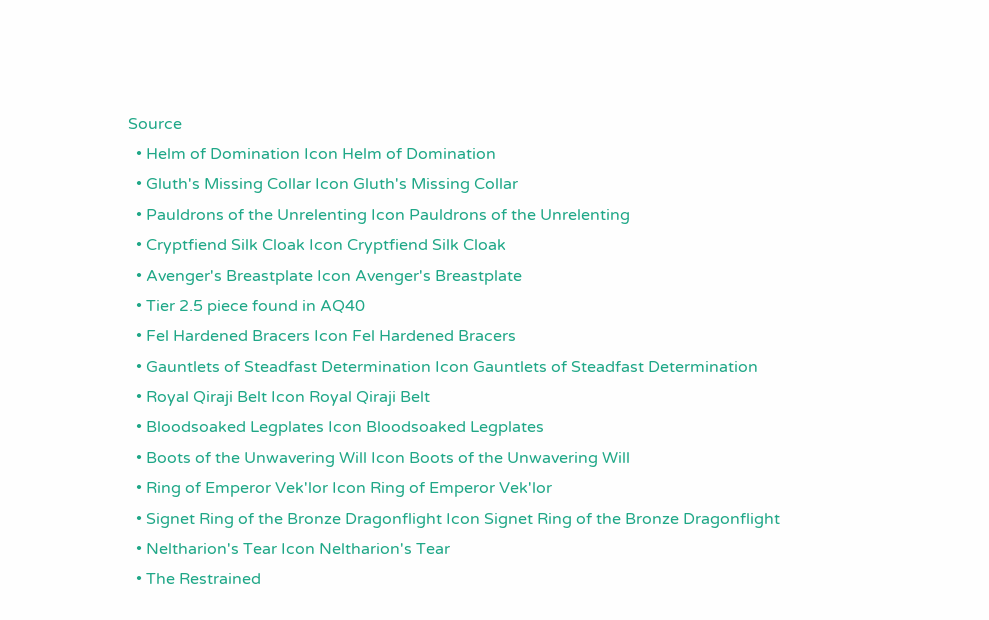Source
  • Helm of Domination Icon Helm of Domination
  • Gluth's Missing Collar Icon Gluth's Missing Collar
  • Pauldrons of the Unrelenting Icon Pauldrons of the Unrelenting
  • Cryptfiend Silk Cloak Icon Cryptfiend Silk Cloak
  • Avenger's Breastplate Icon Avenger's Breastplate
  • Tier 2.5 piece found in AQ40
  • Fel Hardened Bracers Icon Fel Hardened Bracers
  • Gauntlets of Steadfast Determination Icon Gauntlets of Steadfast Determination
  • Royal Qiraji Belt Icon Royal Qiraji Belt
  • Bloodsoaked Legplates Icon Bloodsoaked Legplates
  • Boots of the Unwavering Will Icon Boots of the Unwavering Will
  • Ring of Emperor Vek'lor Icon Ring of Emperor Vek'lor
  • Signet Ring of the Bronze Dragonflight Icon Signet Ring of the Bronze Dragonflight
  • Neltharion's Tear Icon Neltharion's Tear
  • The Restrained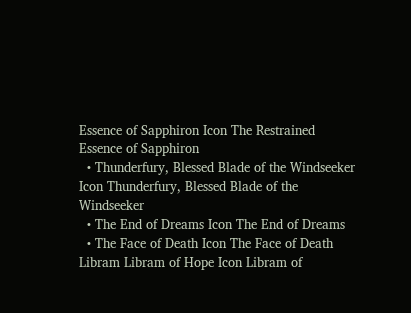Essence of Sapphiron Icon The Restrained Essence of Sapphiron
  • Thunderfury, Blessed Blade of the Windseeker Icon Thunderfury, Blessed Blade of the Windseeker
  • The End of Dreams Icon The End of Dreams
  • The Face of Death Icon The Face of Death
Libram Libram of Hope Icon Libram of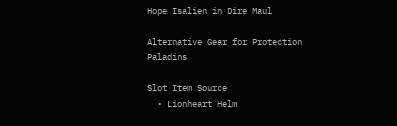Hope Isalien in Dire Maul

Alternative Gear for Protection Paladins

Slot Item Source
  • Lionheart Helm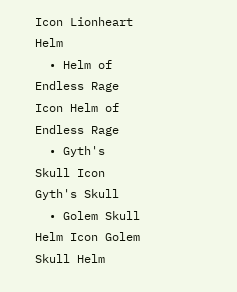Icon Lionheart Helm
  • Helm of Endless Rage Icon Helm of Endless Rage
  • Gyth's Skull Icon Gyth's Skull
  • Golem Skull Helm Icon Golem Skull Helm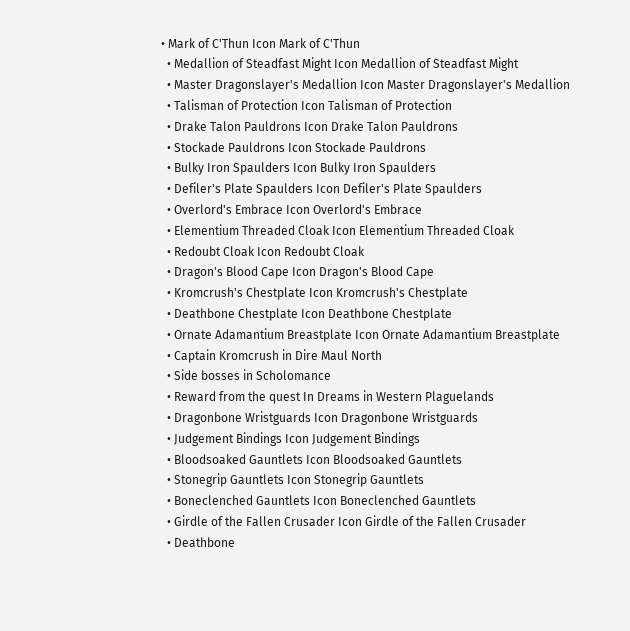• Mark of C'Thun Icon Mark of C'Thun
  • Medallion of Steadfast Might Icon Medallion of Steadfast Might
  • Master Dragonslayer's Medallion Icon Master Dragonslayer's Medallion
  • Talisman of Protection Icon Talisman of Protection
  • Drake Talon Pauldrons Icon Drake Talon Pauldrons
  • Stockade Pauldrons Icon Stockade Pauldrons
  • Bulky Iron Spaulders Icon Bulky Iron Spaulders
  • Defiler's Plate Spaulders Icon Defiler's Plate Spaulders
  • Overlord's Embrace Icon Overlord's Embrace
  • Elementium Threaded Cloak Icon Elementium Threaded Cloak
  • Redoubt Cloak Icon Redoubt Cloak
  • Dragon's Blood Cape Icon Dragon's Blood Cape
  • Kromcrush's Chestplate Icon Kromcrush's Chestplate
  • Deathbone Chestplate Icon Deathbone Chestplate
  • Ornate Adamantium Breastplate Icon Ornate Adamantium Breastplate
  • Captain Kromcrush in Dire Maul North
  • Side bosses in Scholomance
  • Reward from the quest In Dreams in Western Plaguelands
  • Dragonbone Wristguards Icon Dragonbone Wristguards
  • Judgement Bindings Icon Judgement Bindings
  • Bloodsoaked Gauntlets Icon Bloodsoaked Gauntlets
  • Stonegrip Gauntlets Icon Stonegrip Gauntlets
  • Boneclenched Gauntlets Icon Boneclenched Gauntlets
  • Girdle of the Fallen Crusader Icon Girdle of the Fallen Crusader
  • Deathbone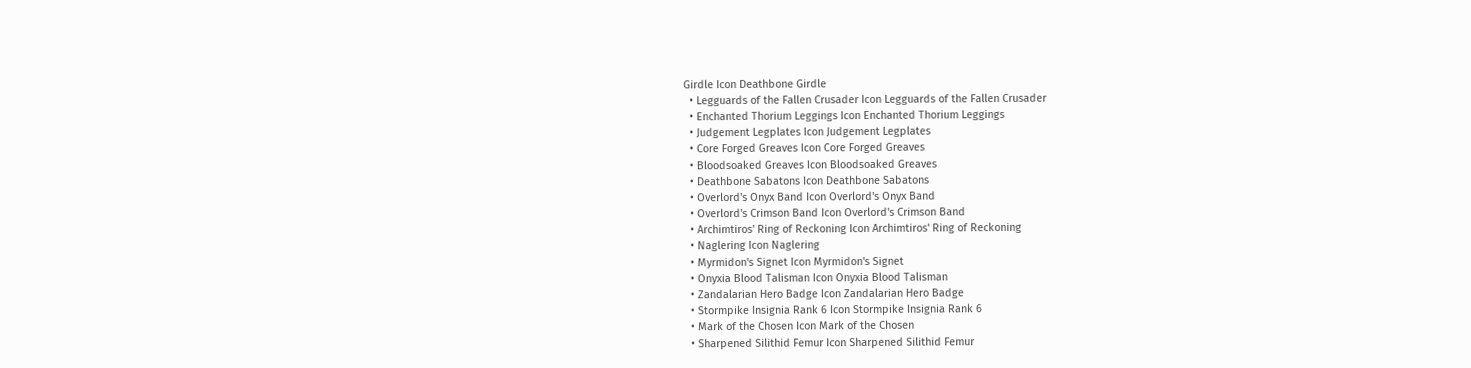Girdle Icon Deathbone Girdle
  • Legguards of the Fallen Crusader Icon Legguards of the Fallen Crusader
  • Enchanted Thorium Leggings Icon Enchanted Thorium Leggings
  • Judgement Legplates Icon Judgement Legplates
  • Core Forged Greaves Icon Core Forged Greaves
  • Bloodsoaked Greaves Icon Bloodsoaked Greaves
  • Deathbone Sabatons Icon Deathbone Sabatons
  • Overlord's Onyx Band Icon Overlord's Onyx Band
  • Overlord's Crimson Band Icon Overlord's Crimson Band
  • Archimtiros' Ring of Reckoning Icon Archimtiros' Ring of Reckoning
  • Naglering Icon Naglering
  • Myrmidon's Signet Icon Myrmidon's Signet
  • Onyxia Blood Talisman Icon Onyxia Blood Talisman
  • Zandalarian Hero Badge Icon Zandalarian Hero Badge
  • Stormpike Insignia Rank 6 Icon Stormpike Insignia Rank 6
  • Mark of the Chosen Icon Mark of the Chosen
  • Sharpened Silithid Femur Icon Sharpened Silithid Femur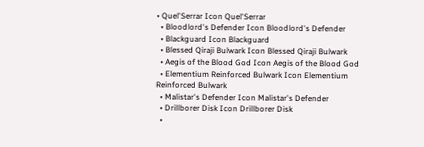• Quel'Serrar Icon Quel'Serrar
  • Bloodlord's Defender Icon Bloodlord's Defender
  • Blackguard Icon Blackguard
  • Blessed Qiraji Bulwark Icon Blessed Qiraji Bulwark
  • Aegis of the Blood God Icon Aegis of the Blood God
  • Elementium Reinforced Bulwark Icon Elementium Reinforced Bulwark
  • Malistar's Defender Icon Malistar's Defender
  • Drillborer Disk Icon Drillborer Disk
  •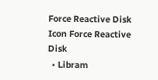Force Reactive Disk Icon Force Reactive Disk
  • Libram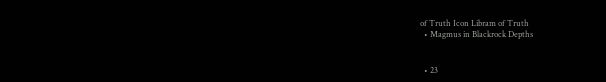of Truth Icon Libram of Truth
  • Magmus in Blackrock Depths


  • 23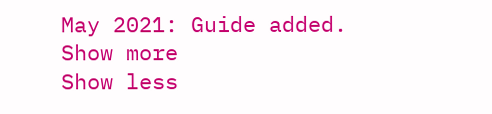May 2021: Guide added.
Show more
Show less